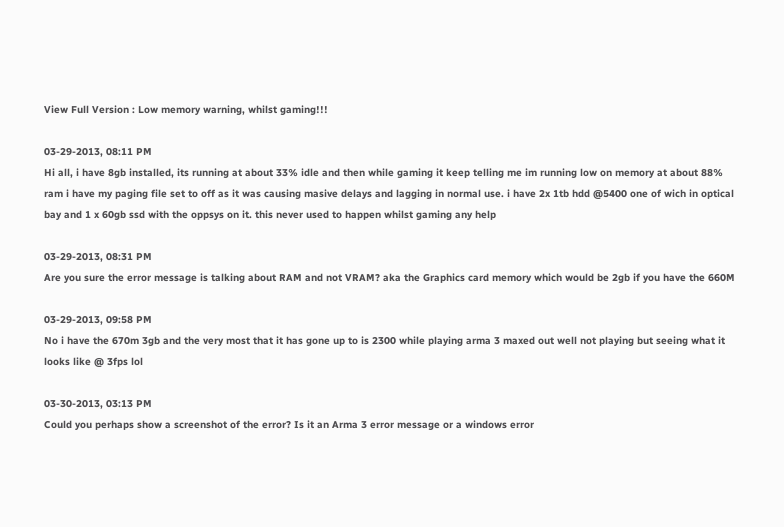View Full Version : Low memory warning, whilst gaming!!!

03-29-2013, 08:11 PM
Hi all, i have 8gb installed, its running at about 33% idle and then while gaming it keep telling me im running low on memory at about 88% ram i have my paging file set to off as it was causing masive delays and lagging in normal use. i have 2x 1tb hdd @5400 one of wich in optical bay and 1 x 60gb ssd with the oppsys on it. this never used to happen whilst gaming any help

03-29-2013, 08:31 PM
Are you sure the error message is talking about RAM and not VRAM? aka the Graphics card memory which would be 2gb if you have the 660M

03-29-2013, 09:58 PM
No i have the 670m 3gb and the very most that it has gone up to is 2300 while playing arma 3 maxed out well not playing but seeing what it looks like @ 3fps lol

03-30-2013, 03:13 PM
Could you perhaps show a screenshot of the error? Is it an Arma 3 error message or a windows error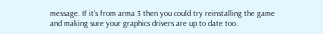message. If it's from arma 3 then you could try reinstalling the game and making sure your graphics drivers are up to date too.